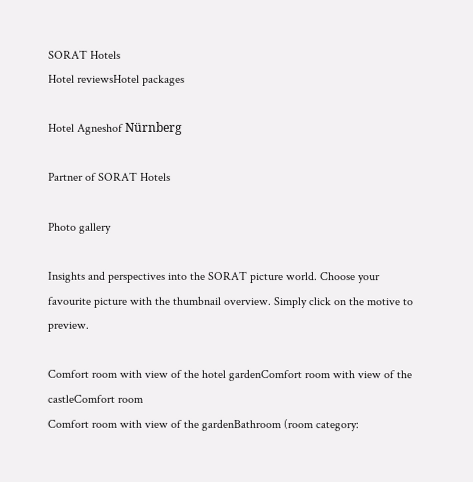SORAT Hotels
Hotel reviewsHotel packages

Hotel Agneshof Nürnberg

Partner of SORAT Hotels

Photo gallery

Insights and perspectives into the SORAT picture world. Choose your favourite picture with the thumbnail overview. Simply click on the motive to preview.

Comfort room with view of the hotel gardenComfort room with view of the castleComfort room
Comfort room with view of the gardenBathroom (room category: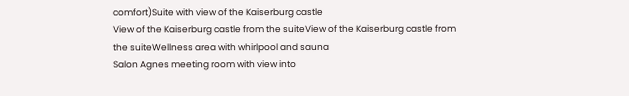comfort)Suite with view of the Kaiserburg castle
View of the Kaiserburg castle from the suiteView of the Kaiserburg castle from the suiteWellness area with whirlpool and sauna
Salon Agnes meeting room with view into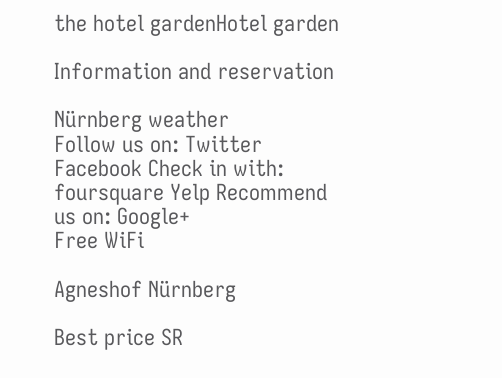the hotel gardenHotel garden

Information and reservation

Nürnberg weather
Follow us on: Twitter Facebook Check in with: foursquare Yelp Recommend us on: Google+
Free WiFi

Agneshof Nürnberg

Best price SR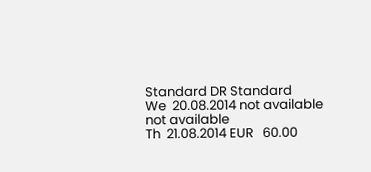Standard DR Standard
We  20.08.2014 not available not available
Th  21.08.2014 EUR   60.00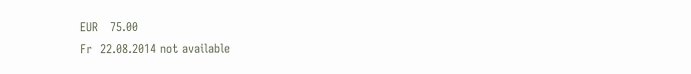EUR   75.00
Fr  22.08.2014 not available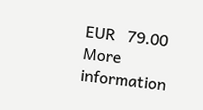EUR   79.00
More information